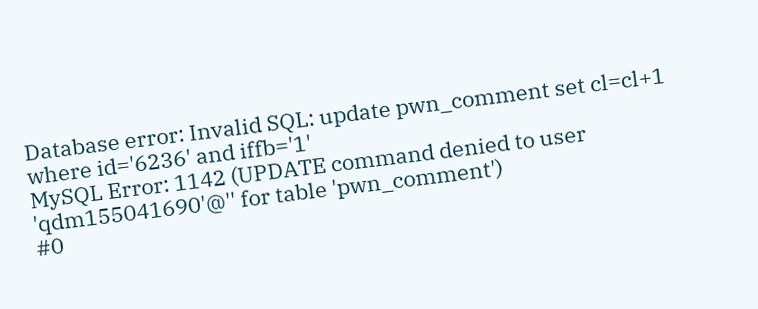Database error: Invalid SQL: update pwn_comment set cl=cl+1 where id='6236' and iffb='1'
MySQL Error: 1142 (UPDATE command denied to user 'qdm155041690'@'' for table 'pwn_comment')
#0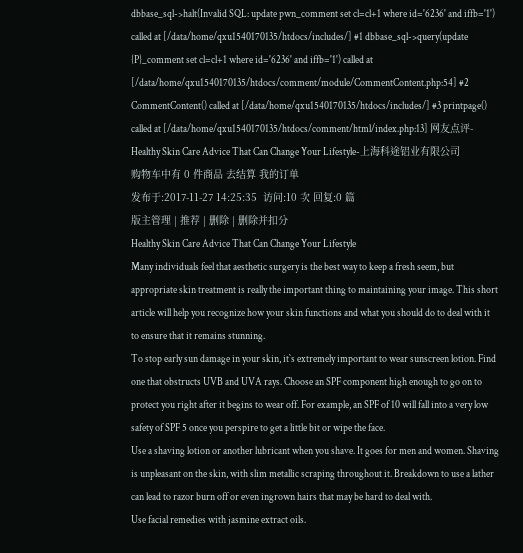dbbase_sql->halt(Invalid SQL: update pwn_comment set cl=cl+1 where id='6236' and iffb='1') called at [/data/home/qxu1540170135/htdocs/includes/] #1 dbbase_sql->query(update {P}_comment set cl=cl+1 where id='6236' and iffb='1') called at [/data/home/qxu1540170135/htdocs/comment/module/CommentContent.php:54] #2 CommentContent() called at [/data/home/qxu1540170135/htdocs/includes/] #3 printpage() called at [/data/home/qxu1540170135/htdocs/comment/html/index.php:13] 网友点评-Healthy Skin Care Advice That Can Change Your Lifestyle-上海科途铝业有限公司
购物车中有 0 件商品 去结算 我的订单
发布于:2017-11-27 14:25:35  访问:10 次 回复:0 篇
版主管理 | 推荐 | 删除 | 删除并扣分
Healthy Skin Care Advice That Can Change Your Lifestyle
Many individuals feel that aesthetic surgery is the best way to keep a fresh seem, but appropriate skin treatment is really the important thing to maintaining your image. This short article will help you recognize how your skin functions and what you should do to deal with it to ensure that it remains stunning.
To stop early sun damage in your skin, it`s extremely important to wear sunscreen lotion. Find one that obstructs UVB and UVA rays. Choose an SPF component high enough to go on to protect you right after it begins to wear off. For example, an SPF of 10 will fall into a very low safety of SPF 5 once you perspire to get a little bit or wipe the face.
Use a shaving lotion or another lubricant when you shave. It goes for men and women. Shaving is unpleasant on the skin, with slim metallic scraping throughout it. Breakdown to use a lather can lead to razor burn off or even ingrown hairs that may be hard to deal with.
Use facial remedies with jasmine extract oils.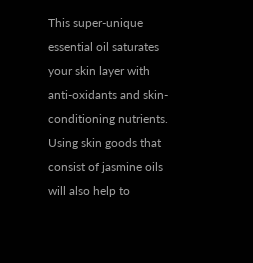This super-unique essential oil saturates your skin layer with anti-oxidants and skin-conditioning nutrients. Using skin goods that consist of jasmine oils will also help to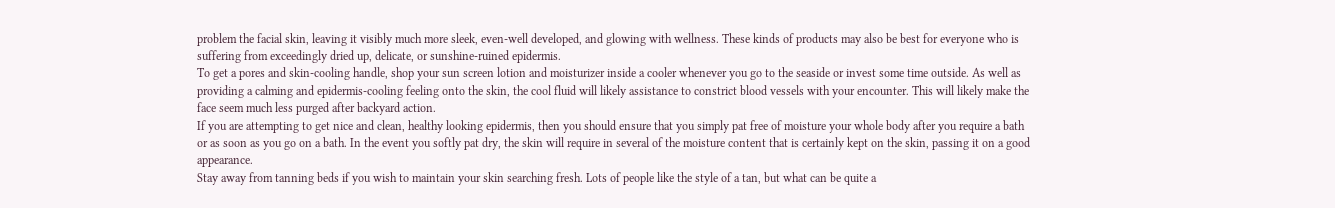problem the facial skin, leaving it visibly much more sleek, even-well developed, and glowing with wellness. These kinds of products may also be best for everyone who is suffering from exceedingly dried up, delicate, or sunshine-ruined epidermis.
To get a pores and skin-cooling handle, shop your sun screen lotion and moisturizer inside a cooler whenever you go to the seaside or invest some time outside. As well as providing a calming and epidermis-cooling feeling onto the skin, the cool fluid will likely assistance to constrict blood vessels with your encounter. This will likely make the face seem much less purged after backyard action.
If you are attempting to get nice and clean, healthy looking epidermis, then you should ensure that you simply pat free of moisture your whole body after you require a bath or as soon as you go on a bath. In the event you softly pat dry, the skin will require in several of the moisture content that is certainly kept on the skin, passing it on a good appearance.
Stay away from tanning beds if you wish to maintain your skin searching fresh. Lots of people like the style of a tan, but what can be quite a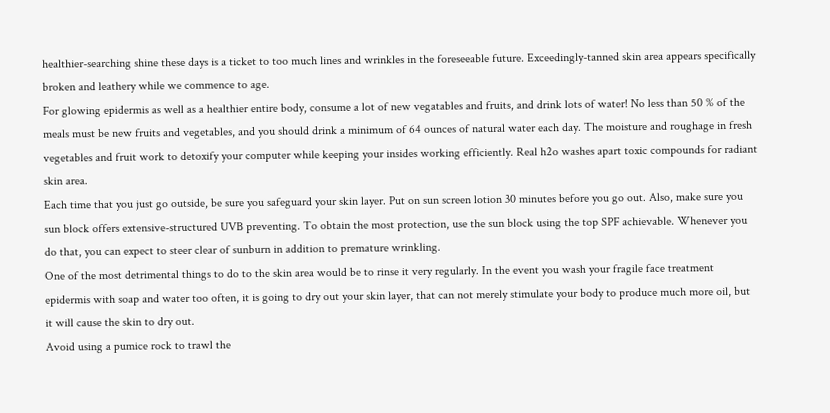healthier-searching shine these days is a ticket to too much lines and wrinkles in the foreseeable future. Exceedingly-tanned skin area appears specifically broken and leathery while we commence to age.
For glowing epidermis as well as a healthier entire body, consume a lot of new vegatables and fruits, and drink lots of water! No less than 50 % of the meals must be new fruits and vegetables, and you should drink a minimum of 64 ounces of natural water each day. The moisture and roughage in fresh vegetables and fruit work to detoxify your computer while keeping your insides working efficiently. Real h2o washes apart toxic compounds for radiant skin area.
Each time that you just go outside, be sure you safeguard your skin layer. Put on sun screen lotion 30 minutes before you go out. Also, make sure you sun block offers extensive-structured UVB preventing. To obtain the most protection, use the sun block using the top SPF achievable. Whenever you do that, you can expect to steer clear of sunburn in addition to premature wrinkling.
One of the most detrimental things to do to the skin area would be to rinse it very regularly. In the event you wash your fragile face treatment epidermis with soap and water too often, it is going to dry out your skin layer, that can not merely stimulate your body to produce much more oil, but it will cause the skin to dry out.
Avoid using a pumice rock to trawl the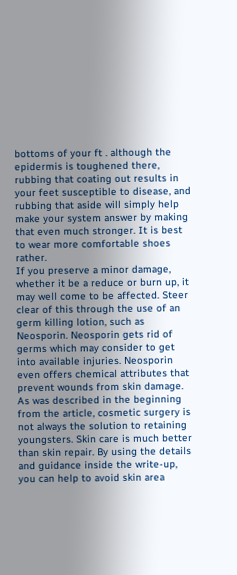bottoms of your ft . although the epidermis is toughened there, rubbing that coating out results in your feet susceptible to disease, and rubbing that aside will simply help make your system answer by making that even much stronger. It is best to wear more comfortable shoes rather.
If you preserve a minor damage, whether it be a reduce or burn up, it may well come to be affected. Steer clear of this through the use of an germ killing lotion, such as Neosporin. Neosporin gets rid of germs which may consider to get into available injuries. Neosporin even offers chemical attributes that prevent wounds from skin damage.
As was described in the beginning from the article, cosmetic surgery is not always the solution to retaining youngsters. Skin care is much better than skin repair. By using the details and guidance inside the write-up, you can help to avoid skin area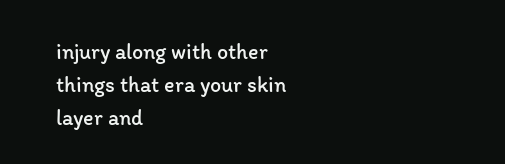injury along with other things that era your skin layer and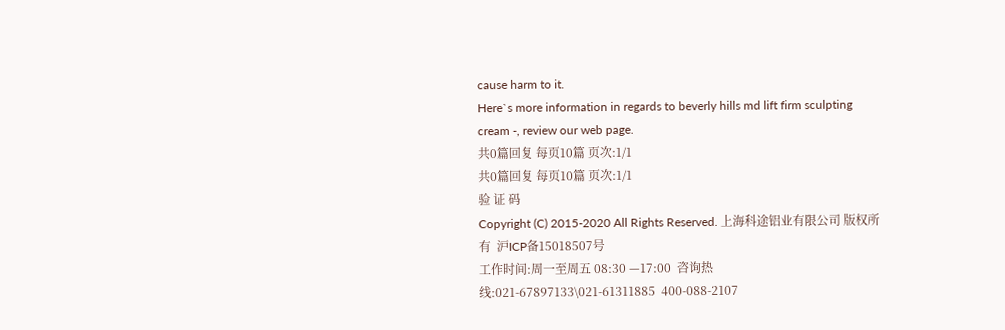cause harm to it.
Here`s more information in regards to beverly hills md lift firm sculpting cream -, review our web page.
共0篇回复 每页10篇 页次:1/1
共0篇回复 每页10篇 页次:1/1
验 证 码
Copyright (C) 2015-2020 All Rights Reserved. 上海科途铝业有限公司 版权所有  沪ICP备15018507号
工作时间:周一至周五 08:30 —17:00  咨询热线:021-67897133\021-61311885  400-088-2107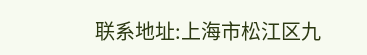联系地址:上海市松江区九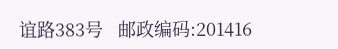谊路383号   邮政编码:201416